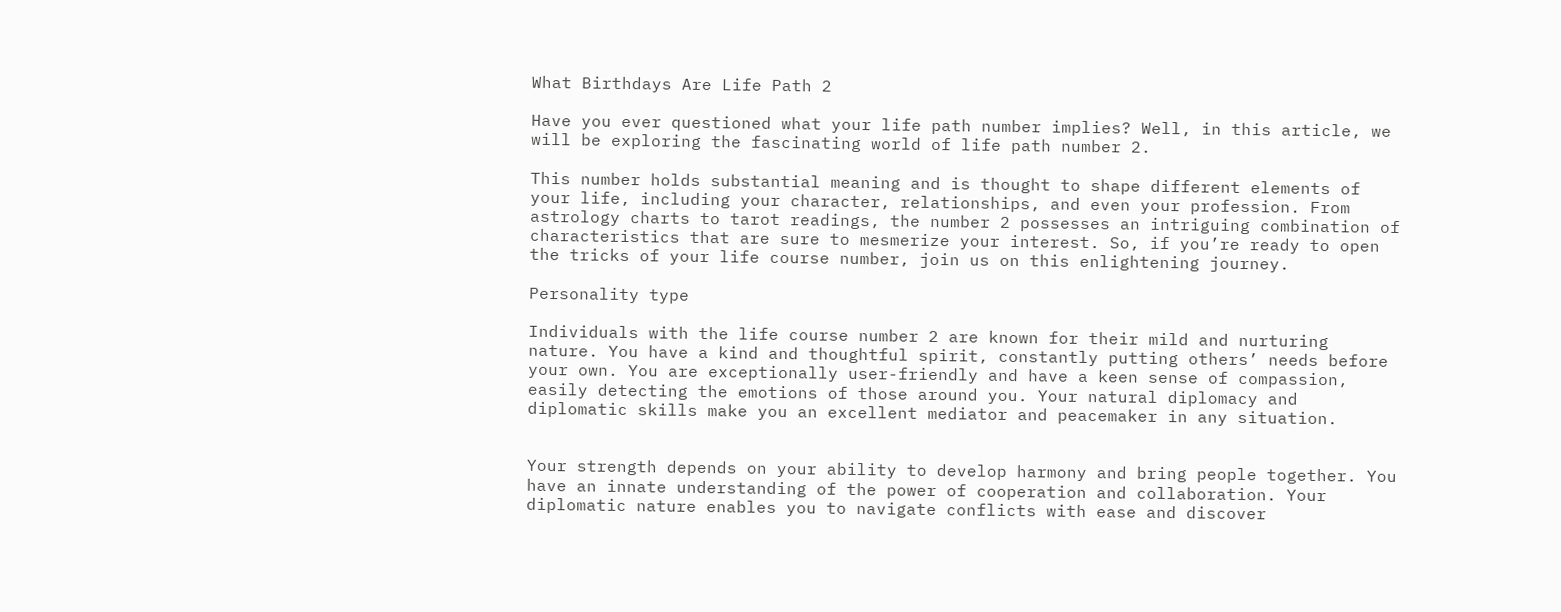What Birthdays Are Life Path 2

Have you ever questioned what your life path number implies? Well, in this article, we will be exploring the fascinating world of life path number 2.

This number holds substantial meaning and is thought to shape different elements of your life, including your character, relationships, and even your profession. From astrology charts to tarot readings, the number 2 possesses an intriguing combination of characteristics that are sure to mesmerize your interest. So, if you’re ready to open the tricks of your life course number, join us on this enlightening journey.

Personality type

Individuals with the life course number 2 are known for their mild and nurturing nature. You have a kind and thoughtful spirit, constantly putting others’ needs before your own. You are exceptionally user-friendly and have a keen sense of compassion, easily detecting the emotions of those around you. Your natural diplomacy and diplomatic skills make you an excellent mediator and peacemaker in any situation.


Your strength depends on your ability to develop harmony and bring people together. You have an innate understanding of the power of cooperation and collaboration. Your diplomatic nature enables you to navigate conflicts with ease and discover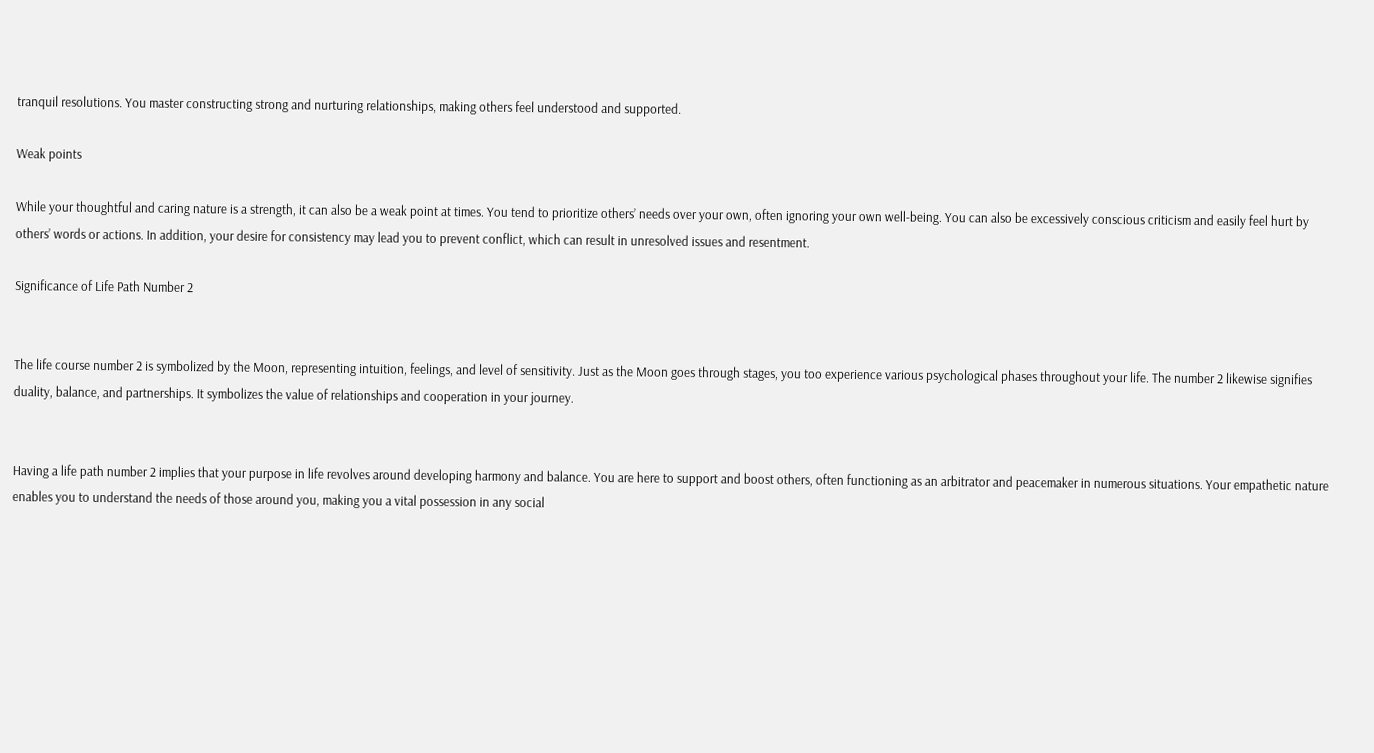tranquil resolutions. You master constructing strong and nurturing relationships, making others feel understood and supported.

Weak points

While your thoughtful and caring nature is a strength, it can also be a weak point at times. You tend to prioritize others’ needs over your own, often ignoring your own well-being. You can also be excessively conscious criticism and easily feel hurt by others’ words or actions. In addition, your desire for consistency may lead you to prevent conflict, which can result in unresolved issues and resentment.

Significance of Life Path Number 2


The life course number 2 is symbolized by the Moon, representing intuition, feelings, and level of sensitivity. Just as the Moon goes through stages, you too experience various psychological phases throughout your life. The number 2 likewise signifies duality, balance, and partnerships. It symbolizes the value of relationships and cooperation in your journey.


Having a life path number 2 implies that your purpose in life revolves around developing harmony and balance. You are here to support and boost others, often functioning as an arbitrator and peacemaker in numerous situations. Your empathetic nature enables you to understand the needs of those around you, making you a vital possession in any social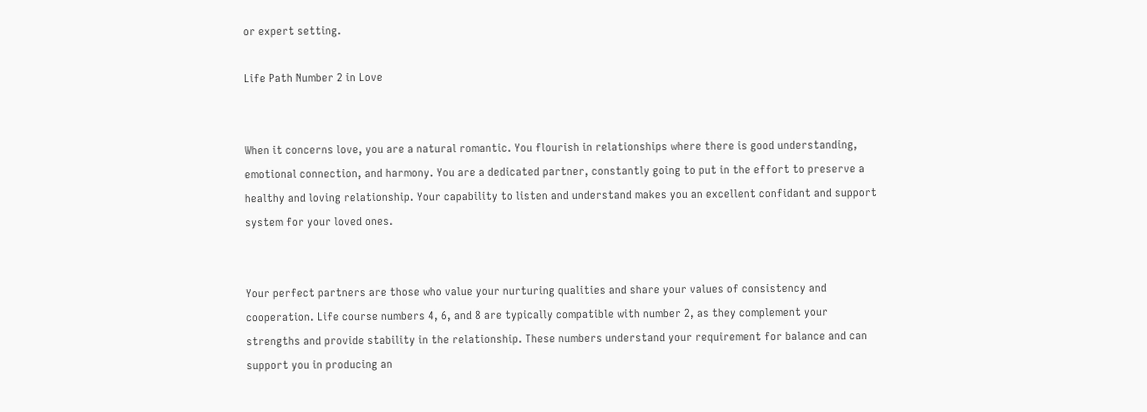or expert setting.

Life Path Number 2 in Love


When it concerns love, you are a natural romantic. You flourish in relationships where there is good understanding, emotional connection, and harmony. You are a dedicated partner, constantly going to put in the effort to preserve a healthy and loving relationship. Your capability to listen and understand makes you an excellent confidant and support system for your loved ones.


Your perfect partners are those who value your nurturing qualities and share your values of consistency and cooperation. Life course numbers 4, 6, and 8 are typically compatible with number 2, as they complement your strengths and provide stability in the relationship. These numbers understand your requirement for balance and can support you in producing an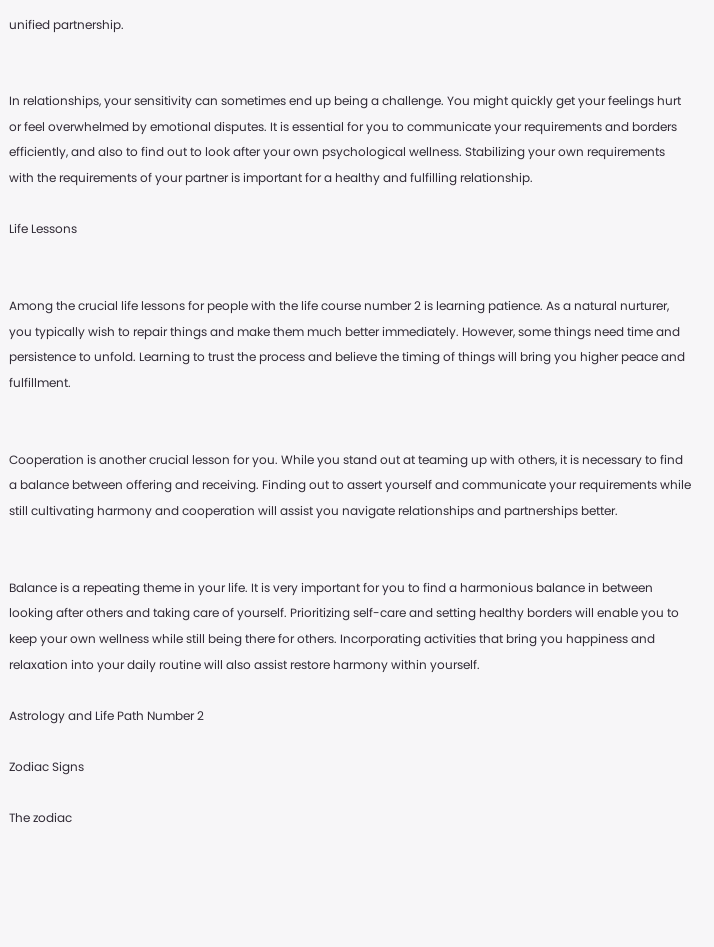unified partnership.


In relationships, your sensitivity can sometimes end up being a challenge. You might quickly get your feelings hurt or feel overwhelmed by emotional disputes. It is essential for you to communicate your requirements and borders efficiently, and also to find out to look after your own psychological wellness. Stabilizing your own requirements with the requirements of your partner is important for a healthy and fulfilling relationship.

Life Lessons


Among the crucial life lessons for people with the life course number 2 is learning patience. As a natural nurturer, you typically wish to repair things and make them much better immediately. However, some things need time and persistence to unfold. Learning to trust the process and believe the timing of things will bring you higher peace and fulfillment.


Cooperation is another crucial lesson for you. While you stand out at teaming up with others, it is necessary to find a balance between offering and receiving. Finding out to assert yourself and communicate your requirements while still cultivating harmony and cooperation will assist you navigate relationships and partnerships better.


Balance is a repeating theme in your life. It is very important for you to find a harmonious balance in between looking after others and taking care of yourself. Prioritizing self-care and setting healthy borders will enable you to keep your own wellness while still being there for others. Incorporating activities that bring you happiness and relaxation into your daily routine will also assist restore harmony within yourself.

Astrology and Life Path Number 2

Zodiac Signs

The zodiac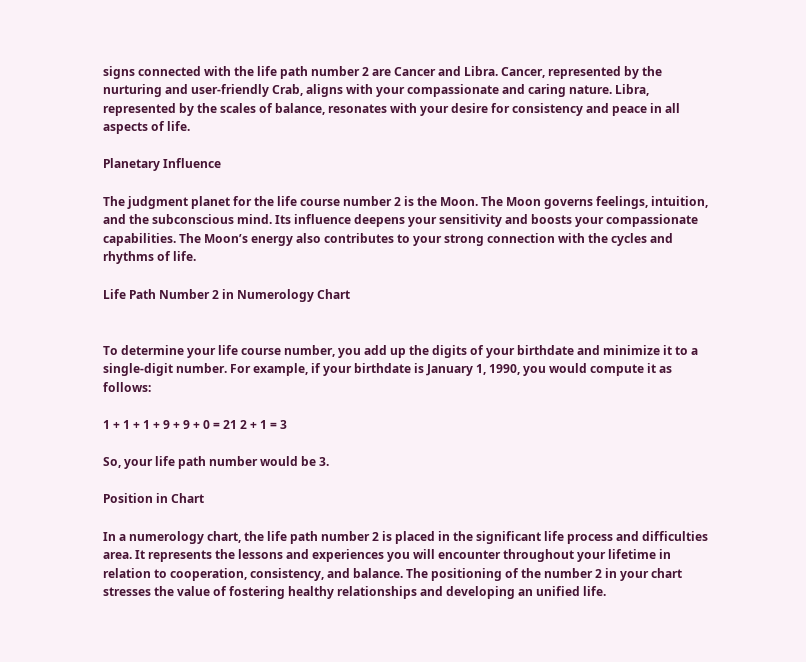signs connected with the life path number 2 are Cancer and Libra. Cancer, represented by the nurturing and user-friendly Crab, aligns with your compassionate and caring nature. Libra, represented by the scales of balance, resonates with your desire for consistency and peace in all aspects of life.

Planetary Influence

The judgment planet for the life course number 2 is the Moon. The Moon governs feelings, intuition, and the subconscious mind. Its influence deepens your sensitivity and boosts your compassionate capabilities. The Moon’s energy also contributes to your strong connection with the cycles and rhythms of life.

Life Path Number 2 in Numerology Chart


To determine your life course number, you add up the digits of your birthdate and minimize it to a single-digit number. For example, if your birthdate is January 1, 1990, you would compute it as follows:

1 + 1 + 1 + 9 + 9 + 0 = 21 2 + 1 = 3

So, your life path number would be 3.

Position in Chart

In a numerology chart, the life path number 2 is placed in the significant life process and difficulties area. It represents the lessons and experiences you will encounter throughout your lifetime in relation to cooperation, consistency, and balance. The positioning of the number 2 in your chart stresses the value of fostering healthy relationships and developing an unified life.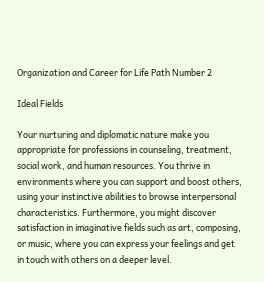Organization and Career for Life Path Number 2

Ideal Fields

Your nurturing and diplomatic nature make you appropriate for professions in counseling, treatment, social work, and human resources. You thrive in environments where you can support and boost others, using your instinctive abilities to browse interpersonal characteristics. Furthermore, you might discover satisfaction in imaginative fields such as art, composing, or music, where you can express your feelings and get in touch with others on a deeper level.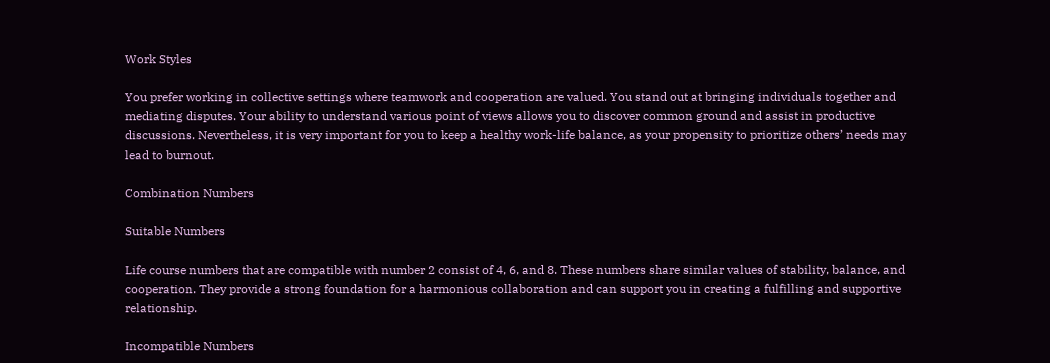Work Styles

You prefer working in collective settings where teamwork and cooperation are valued. You stand out at bringing individuals together and mediating disputes. Your ability to understand various point of views allows you to discover common ground and assist in productive discussions. Nevertheless, it is very important for you to keep a healthy work-life balance, as your propensity to prioritize others’ needs may lead to burnout.

Combination Numbers

Suitable Numbers

Life course numbers that are compatible with number 2 consist of 4, 6, and 8. These numbers share similar values of stability, balance, and cooperation. They provide a strong foundation for a harmonious collaboration and can support you in creating a fulfilling and supportive relationship.

Incompatible Numbers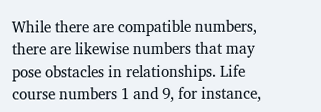While there are compatible numbers, there are likewise numbers that may pose obstacles in relationships. Life course numbers 1 and 9, for instance,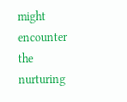might encounter the nurturing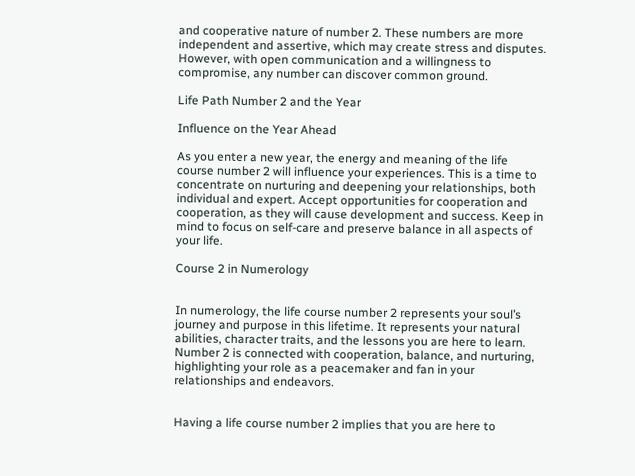and cooperative nature of number 2. These numbers are more independent and assertive, which may create stress and disputes. However, with open communication and a willingness to compromise, any number can discover common ground.

Life Path Number 2 and the Year

Influence on the Year Ahead

As you enter a new year, the energy and meaning of the life course number 2 will influence your experiences. This is a time to concentrate on nurturing and deepening your relationships, both individual and expert. Accept opportunities for cooperation and cooperation, as they will cause development and success. Keep in mind to focus on self-care and preserve balance in all aspects of your life.

Course 2 in Numerology


In numerology, the life course number 2 represents your soul’s journey and purpose in this lifetime. It represents your natural abilities, character traits, and the lessons you are here to learn. Number 2 is connected with cooperation, balance, and nurturing, highlighting your role as a peacemaker and fan in your relationships and endeavors.


Having a life course number 2 implies that you are here to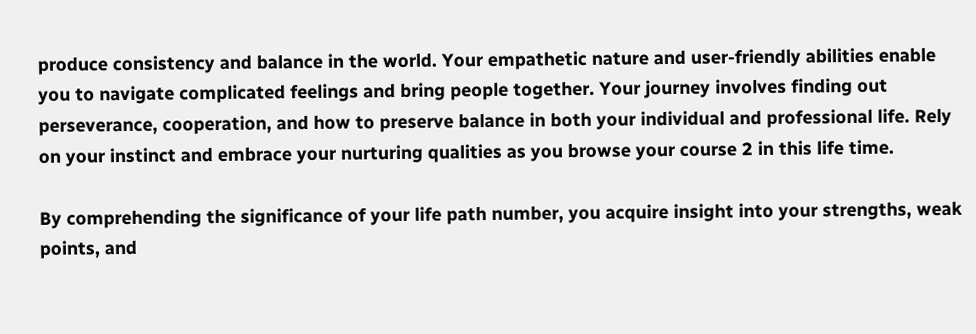produce consistency and balance in the world. Your empathetic nature and user-friendly abilities enable you to navigate complicated feelings and bring people together. Your journey involves finding out perseverance, cooperation, and how to preserve balance in both your individual and professional life. Rely on your instinct and embrace your nurturing qualities as you browse your course 2 in this life time.

By comprehending the significance of your life path number, you acquire insight into your strengths, weak points, and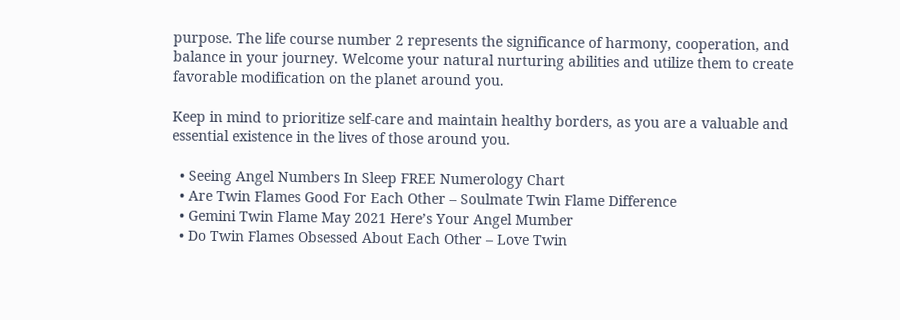purpose. The life course number 2 represents the significance of harmony, cooperation, and balance in your journey. Welcome your natural nurturing abilities and utilize them to create favorable modification on the planet around you.

Keep in mind to prioritize self-care and maintain healthy borders, as you are a valuable and essential existence in the lives of those around you.

  • Seeing Angel Numbers In Sleep FREE Numerology Chart
  • Are Twin Flames Good For Each Other – Soulmate Twin Flame Difference
  • Gemini Twin Flame May 2021 Here’s Your Angel Mumber
  • Do Twin Flames Obsessed About Each Other – Love Twin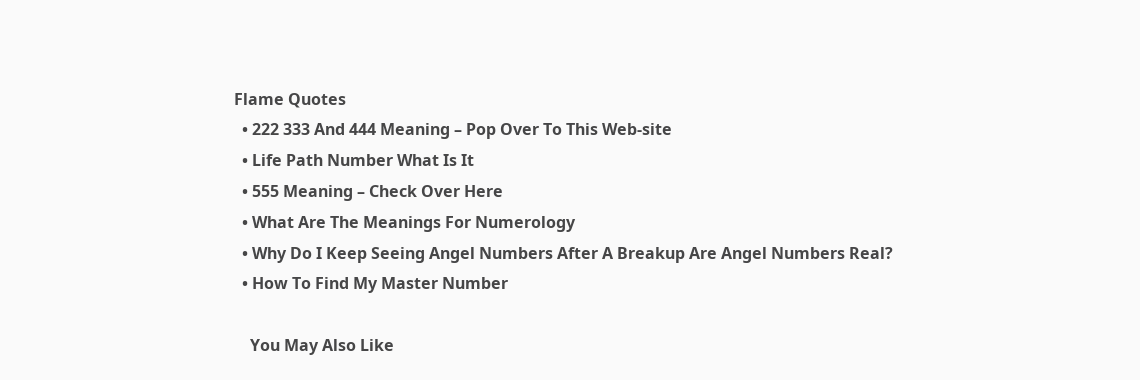Flame Quotes
  • 222 333 And 444 Meaning – Pop Over To This Web-site
  • Life Path Number What Is It
  • 555 Meaning – Check Over Here
  • What Are The Meanings For Numerology
  • Why Do I Keep Seeing Angel Numbers After A Breakup Are Angel Numbers Real?
  • How To Find My Master Number

    You May Also Like